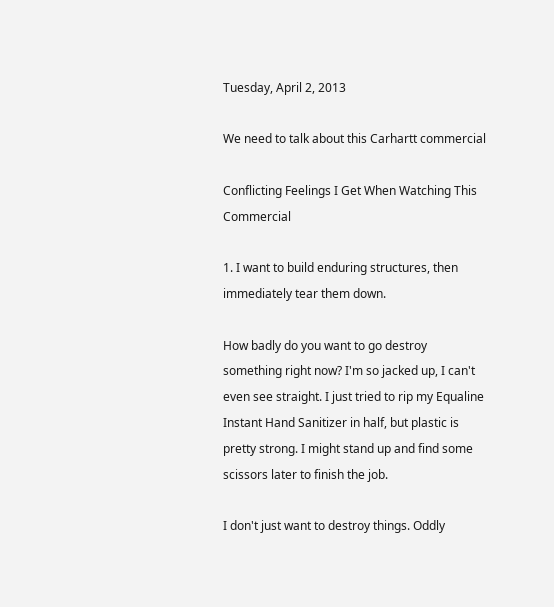Tuesday, April 2, 2013

We need to talk about this Carhartt commercial

Conflicting Feelings I Get When Watching This Commercial

1. I want to build enduring structures, then immediately tear them down.

How badly do you want to go destroy something right now? I'm so jacked up, I can't even see straight. I just tried to rip my Equaline Instant Hand Sanitizer in half, but plastic is pretty strong. I might stand up and find some scissors later to finish the job.

I don't just want to destroy things. Oddly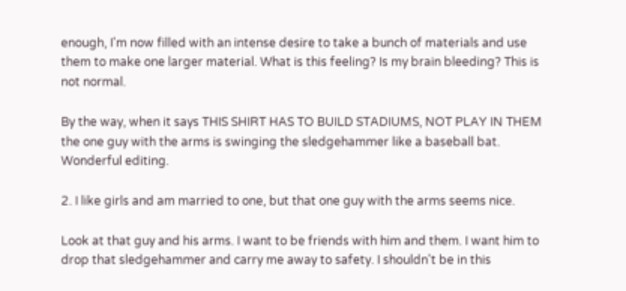enough, I'm now filled with an intense desire to take a bunch of materials and use them to make one larger material. What is this feeling? Is my brain bleeding? This is not normal.

By the way, when it says THIS SHIRT HAS TO BUILD STADIUMS, NOT PLAY IN THEM the one guy with the arms is swinging the sledgehammer like a baseball bat. Wonderful editing.

2. I like girls and am married to one, but that one guy with the arms seems nice.

Look at that guy and his arms. I want to be friends with him and them. I want him to drop that sledgehammer and carry me away to safety. I shouldn't be in this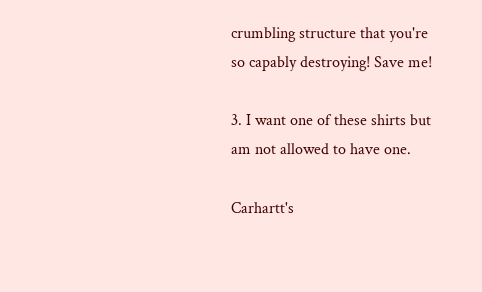crumbling structure that you're so capably destroying! Save me!

3. I want one of these shirts but am not allowed to have one.

Carhartt's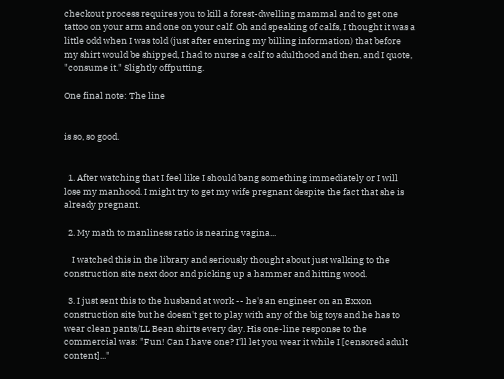checkout process requires you to kill a forest-dwelling mammal and to get one tattoo on your arm and one on your calf. Oh and speaking of calfs, I thought it was a little odd when I was told (just after entering my billing information) that before my shirt would be shipped, I had to nurse a calf to adulthood and then, and I quote, "consume it." Slightly offputting.

One final note: The line


is so, so good.


  1. After watching that I feel like I should bang something immediately or I will lose my manhood. I might try to get my wife pregnant despite the fact that she is already pregnant.

  2. My math to manliness ratio is nearing vagina...

    I watched this in the library and seriously thought about just walking to the construction site next door and picking up a hammer and hitting wood.

  3. I just sent this to the husband at work -- he's an engineer on an Exxon construction site but he doesn't get to play with any of the big toys and he has to wear clean pants/LL Bean shirts every day. His one-line response to the commercial was: "Fun! Can I have one? I'll let you wear it while I [censored adult content]..."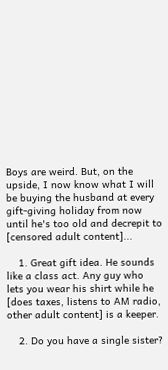Boys are weird. But, on the upside, I now know what I will be buying the husband at every gift-giving holiday from now until he's too old and decrepit to [censored adult content]...

    1. Great gift idea. He sounds like a class act. Any guy who lets you wear his shirt while he [does taxes, listens to AM radio, other adult content] is a keeper.

    2. Do you have a single sister?